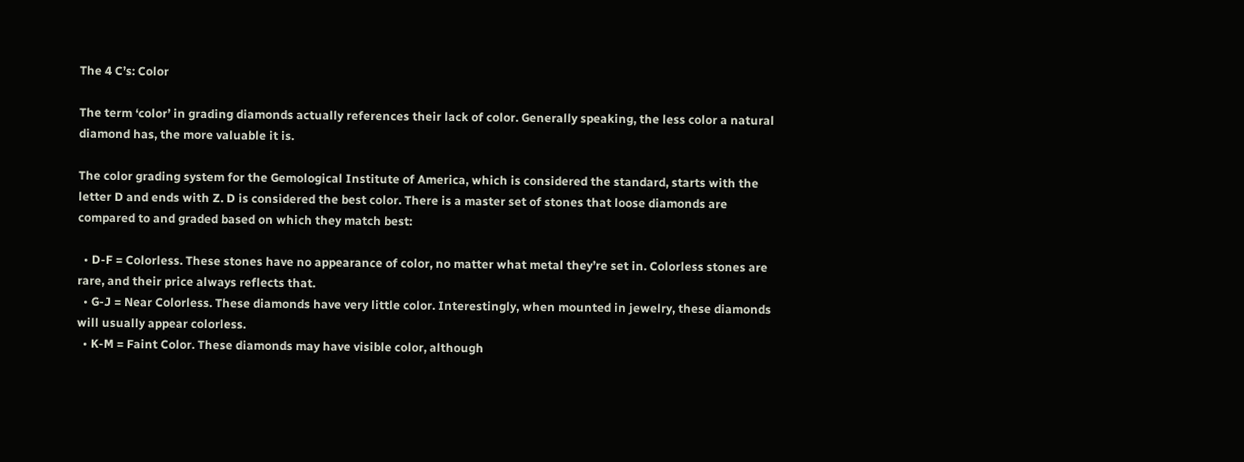The 4 C’s: Color

The term ‘color’ in grading diamonds actually references their lack of color. Generally speaking, the less color a natural diamond has, the more valuable it is.

The color grading system for the Gemological Institute of America, which is considered the standard, starts with the letter D and ends with Z. D is considered the best color. There is a master set of stones that loose diamonds are compared to and graded based on which they match best:

  • D-F = Colorless. These stones have no appearance of color, no matter what metal they’re set in. Colorless stones are rare, and their price always reflects that.
  • G-J = Near Colorless. These diamonds have very little color. Interestingly, when mounted in jewelry, these diamonds will usually appear colorless.
  • K-M = Faint Color. These diamonds may have visible color, although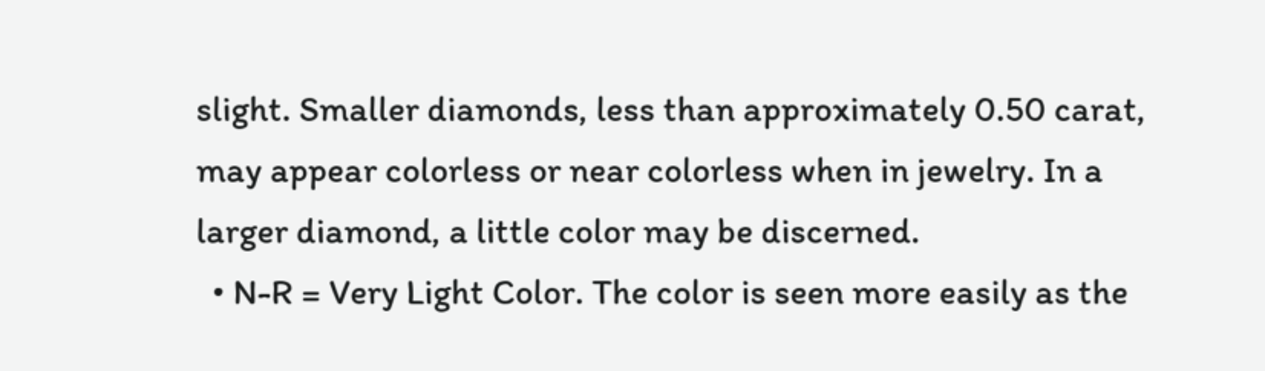slight. Smaller diamonds, less than approximately 0.50 carat, may appear colorless or near colorless when in jewelry. In a larger diamond, a little color may be discerned.
  • N-R = Very Light Color. The color is seen more easily as the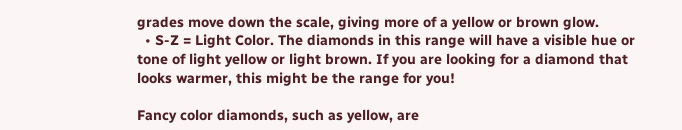grades move down the scale, giving more of a yellow or brown glow.
  • S-Z = Light Color. The diamonds in this range will have a visible hue or tone of light yellow or light brown. If you are looking for a diamond that looks warmer, this might be the range for you!

Fancy color diamonds, such as yellow, are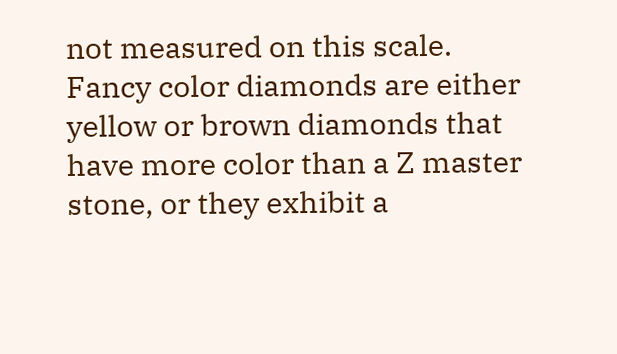not measured on this scale. Fancy color diamonds are either yellow or brown diamonds that have more color than a Z master stone, or they exhibit a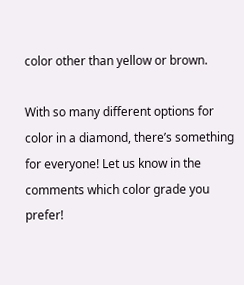color other than yellow or brown.

With so many different options for color in a diamond, there’s something for everyone! Let us know in the comments which color grade you prefer!